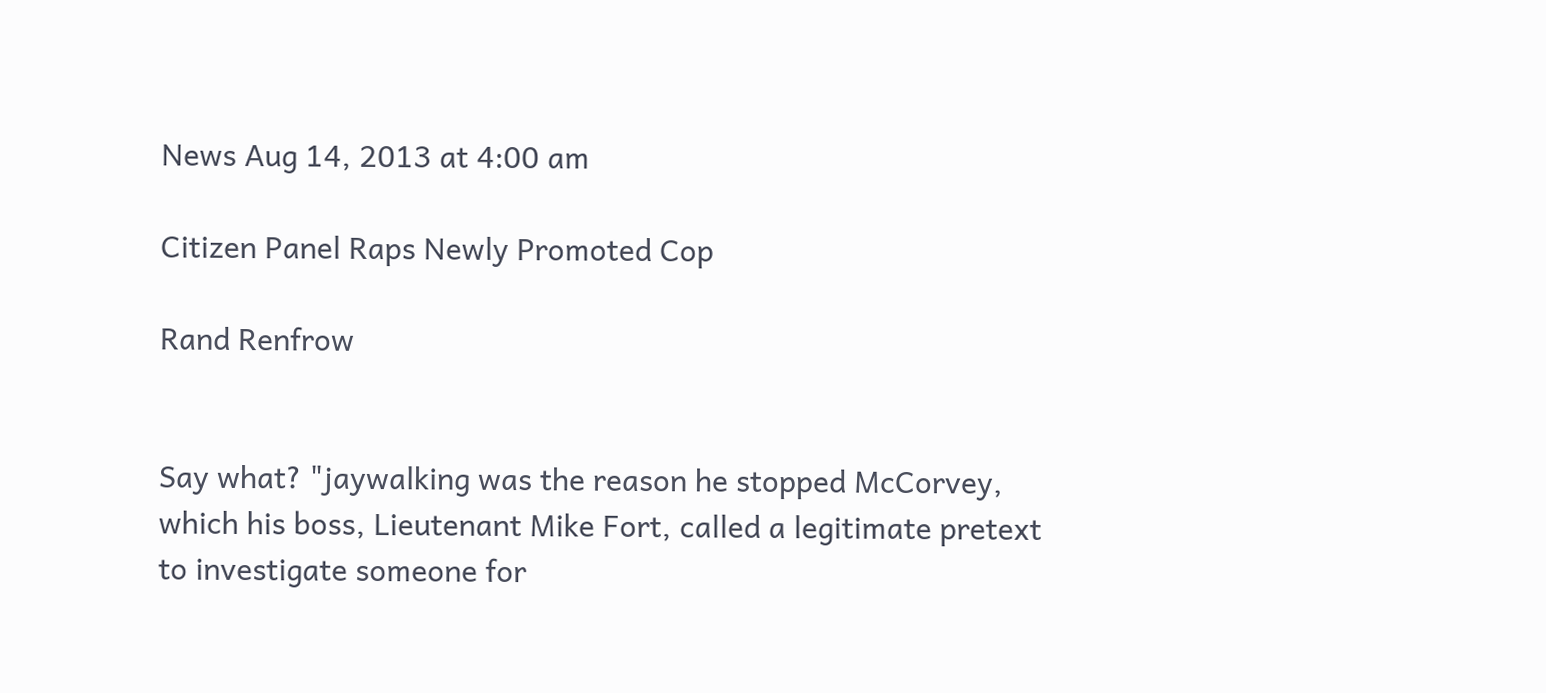News Aug 14, 2013 at 4:00 am

Citizen Panel Raps Newly Promoted Cop

Rand Renfrow


Say what? "jaywalking was the reason he stopped McCorvey, which his boss, Lieutenant Mike Fort, called a legitimate pretext to investigate someone for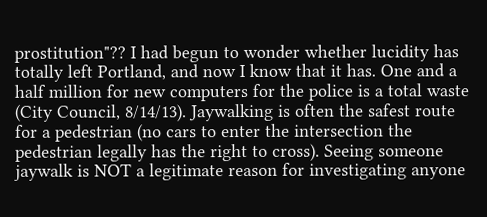prostitution"?? I had begun to wonder whether lucidity has totally left Portland, and now I know that it has. One and a half million for new computers for the police is a total waste (City Council, 8/14/13). Jaywalking is often the safest route for a pedestrian (no cars to enter the intersection the pedestrian legally has the right to cross). Seeing someone jaywalk is NOT a legitimate reason for investigating anyone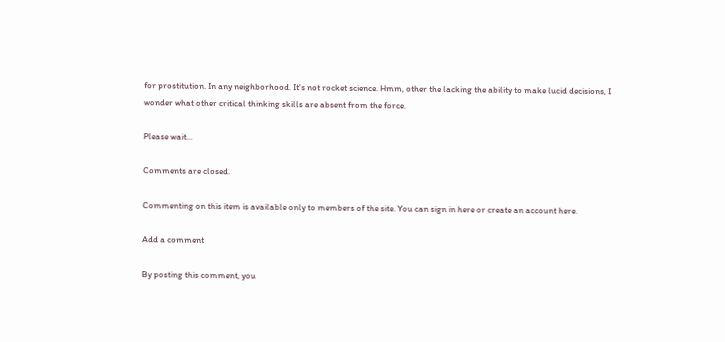for prostitution. In any neighborhood. It's not rocket science. Hmm, other the lacking the ability to make lucid decisions, I wonder what other critical thinking skills are absent from the force.

Please wait...

Comments are closed.

Commenting on this item is available only to members of the site. You can sign in here or create an account here.

Add a comment

By posting this comment, you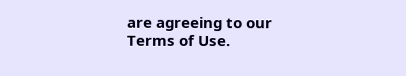are agreeing to our Terms of Use.